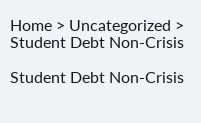Home > Uncategorized > Student Debt Non-Crisis

Student Debt Non-Crisis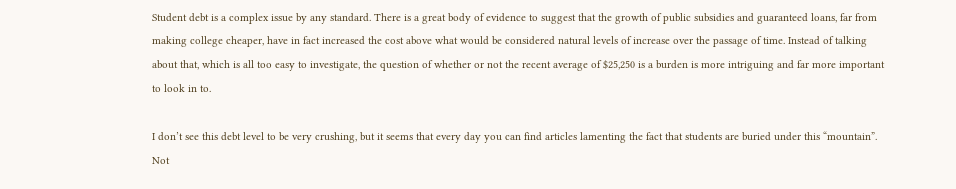Student debt is a complex issue by any standard. There is a great body of evidence to suggest that the growth of public subsidies and guaranteed loans, far from making college cheaper, have in fact increased the cost above what would be considered natural levels of increase over the passage of time. Instead of talking about that, which is all too easy to investigate, the question of whether or not the recent average of $25,250 is a burden is more intriguing and far more important to look in to.

I don’t see this debt level to be very crushing, but it seems that every day you can find articles lamenting the fact that students are buried under this “mountain”. Not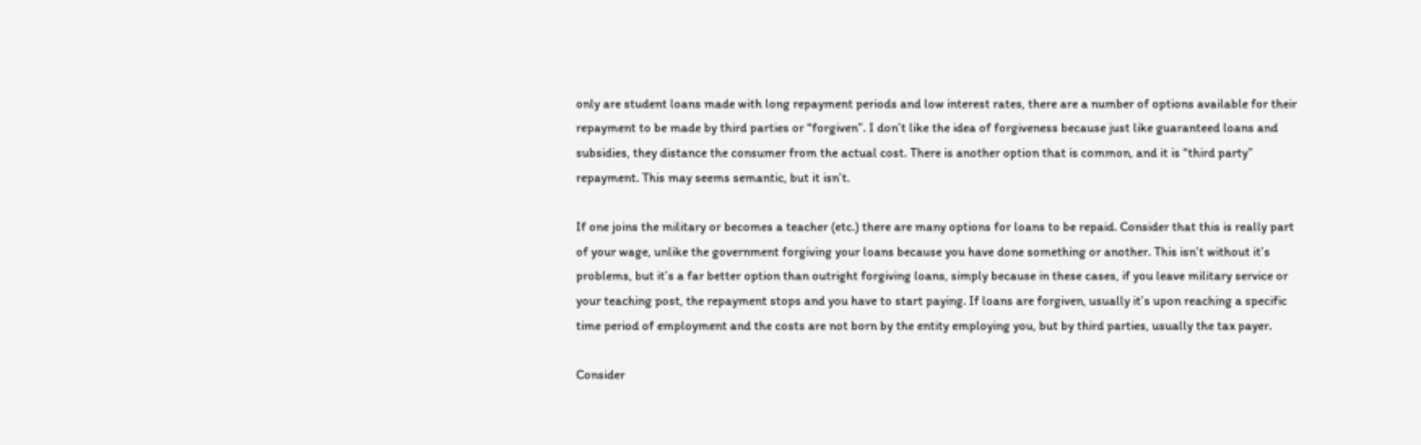only are student loans made with long repayment periods and low interest rates, there are a number of options available for their repayment to be made by third parties or “forgiven”. I don’t like the idea of forgiveness because just like guaranteed loans and subsidies, they distance the consumer from the actual cost. There is another option that is common, and it is “third party” repayment. This may seems semantic, but it isn’t.

If one joins the military or becomes a teacher (etc.) there are many options for loans to be repaid. Consider that this is really part of your wage, unlike the government forgiving your loans because you have done something or another. This isn’t without it’s problems, but it’s a far better option than outright forgiving loans, simply because in these cases, if you leave military service or your teaching post, the repayment stops and you have to start paying. If loans are forgiven, usually it’s upon reaching a specific time period of employment and the costs are not born by the entity employing you, but by third parties, usually the tax payer.

Consider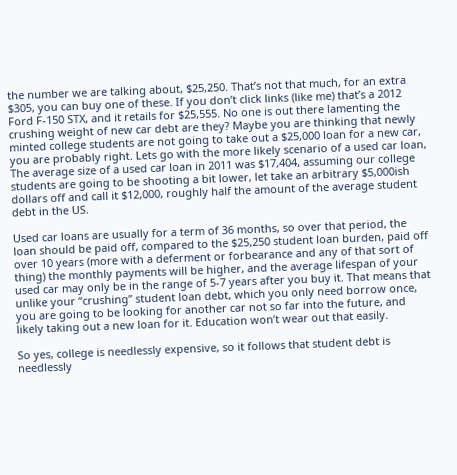the number we are talking about, $25,250. That’s not that much, for an extra $305, you can buy one of these. If you don’t click links (like me) that’s a 2012 Ford F-150 STX, and it retails for $25,555. No one is out there lamenting the crushing weight of new car debt are they? Maybe you are thinking that newly minted college students are not going to take out a $25,000 loan for a new car, you are probably right. Lets go with the more likely scenario of a used car loan, The average size of a used car loan in 2011 was $17,404, assuming our college students are going to be shooting a bit lower, let take an arbitrary $5,000ish dollars off and call it $12,000, roughly half the amount of the average student debt in the US.

Used car loans are usually for a term of 36 months, so over that period, the loan should be paid off, compared to the $25,250 student loan burden, paid off over 10 years (more with a deferment or forbearance and any of that sort of thing) the monthly payments will be higher, and the average lifespan of your used car may only be in the range of 5-7 years after you buy it. That means that unlike your “crushing” student loan debt, which you only need borrow once, you are going to be looking for another car not so far into the future, and likely taking out a new loan for it. Education won’t wear out that easily.

So yes, college is needlessly expensive, so it follows that student debt is needlessly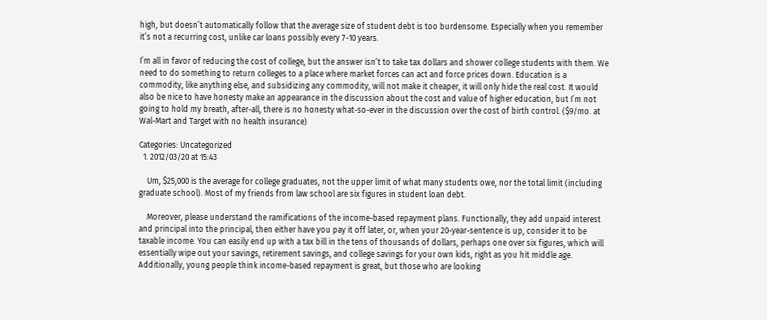high, but doesn’t automatically follow that the average size of student debt is too burdensome. Especially when you remember it’s not a recurring cost, unlike car loans possibly every 7-10 years.

I’m all in favor of reducing the cost of college, but the answer isn’t to take tax dollars and shower college students with them. We need to do something to return colleges to a place where market forces can act and force prices down. Education is a commodity, like anything else, and subsidizing any commodity, will not make it cheaper, it will only hide the real cost. It would also be nice to have honesty make an appearance in the discussion about the cost and value of higher education, but I’m not going to hold my breath, after-all, there is no honesty what-so-ever in the discussion over the cost of birth control. ($9/mo. at Wal-Mart and Target with no health insurance)

Categories: Uncategorized
  1. 2012/03/20 at 15:43

    Um, $25,000 is the average for college graduates, not the upper limit of what many students owe, nor the total limit (including graduate school). Most of my friends from law school are six figures in student loan debt.

    Moreover, please understand the ramifications of the income-based repayment plans. Functionally, they add unpaid interest and principal into the principal, then either have you pay it off later, or, when your 20-year-sentence is up, consider it to be taxable income. You can easily end up with a tax bill in the tens of thousands of dollars, perhaps one over six figures, which will essentially wipe out your savings, retirement savings, and college savings for your own kids, right as you hit middle age. Additionally, young people think income-based repayment is great, but those who are looking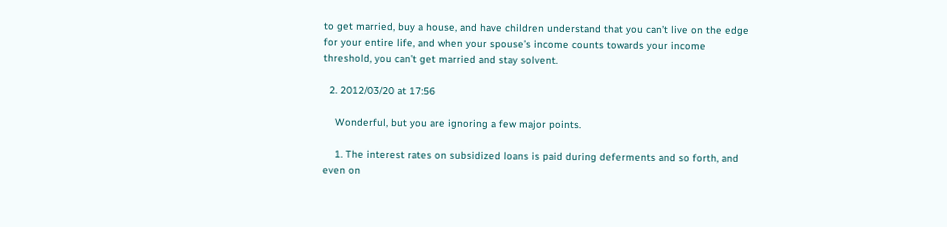to get married, buy a house, and have children understand that you can’t live on the edge for your entire life, and when your spouse’s income counts towards your income threshold, you can’t get married and stay solvent.

  2. 2012/03/20 at 17:56

    Wonderful, but you are ignoring a few major points.

    1. The interest rates on subsidized loans is paid during deferments and so forth, and even on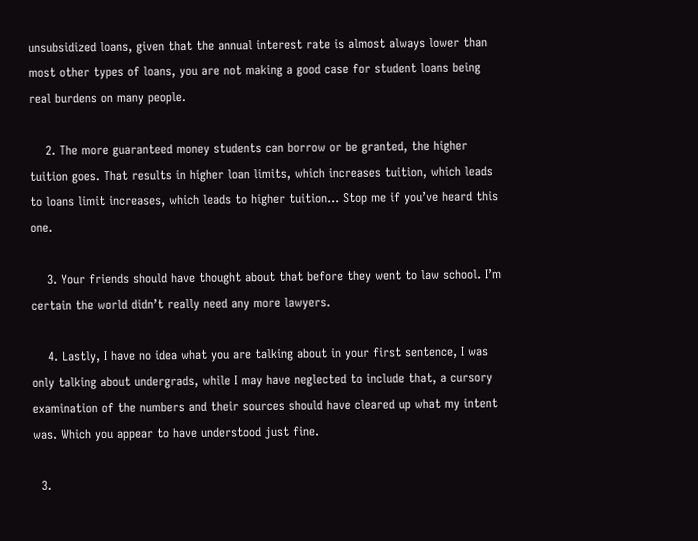unsubsidized loans, given that the annual interest rate is almost always lower than most other types of loans, you are not making a good case for student loans being real burdens on many people.

    2. The more guaranteed money students can borrow or be granted, the higher tuition goes. That results in higher loan limits, which increases tuition, which leads to loans limit increases, which leads to higher tuition… Stop me if you’ve heard this one.

    3. Your friends should have thought about that before they went to law school. I’m certain the world didn’t really need any more lawyers.

    4. Lastly, I have no idea what you are talking about in your first sentence, I was only talking about undergrads, while I may have neglected to include that, a cursory examination of the numbers and their sources should have cleared up what my intent was. Which you appear to have understood just fine.

  3.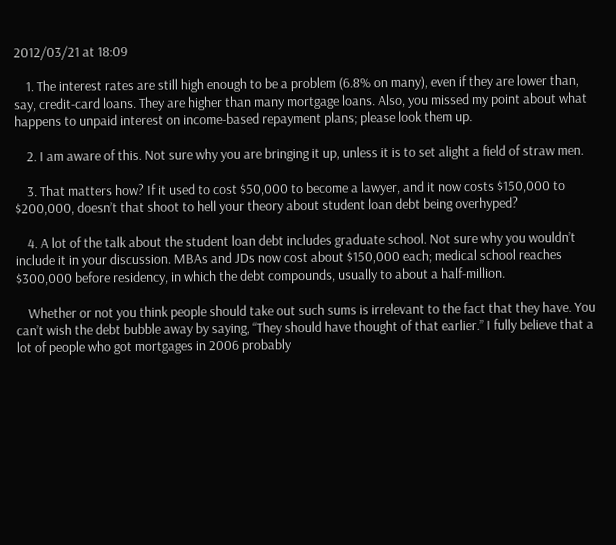2012/03/21 at 18:09

    1. The interest rates are still high enough to be a problem (6.8% on many), even if they are lower than, say, credit-card loans. They are higher than many mortgage loans. Also, you missed my point about what happens to unpaid interest on income-based repayment plans; please look them up.

    2. I am aware of this. Not sure why you are bringing it up, unless it is to set alight a field of straw men.

    3. That matters how? If it used to cost $50,000 to become a lawyer, and it now costs $150,000 to $200,000, doesn’t that shoot to hell your theory about student loan debt being overhyped?

    4. A lot of the talk about the student loan debt includes graduate school. Not sure why you wouldn’t include it in your discussion. MBAs and JDs now cost about $150,000 each; medical school reaches $300,000 before residency, in which the debt compounds, usually to about a half-million.

    Whether or not you think people should take out such sums is irrelevant to the fact that they have. You can’t wish the debt bubble away by saying, “They should have thought of that earlier.” I fully believe that a lot of people who got mortgages in 2006 probably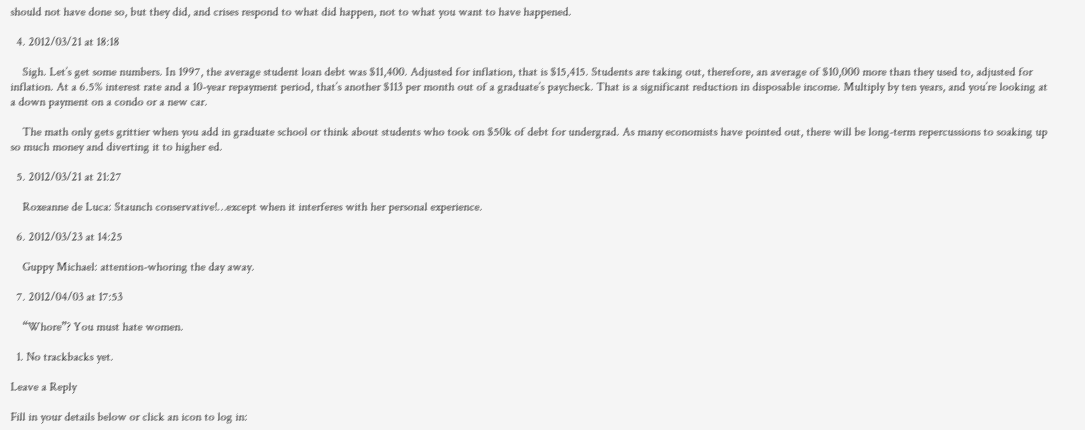should not have done so, but they did, and crises respond to what did happen, not to what you want to have happened.

  4. 2012/03/21 at 18:18

    Sigh. Let’s get some numbers. In 1997, the average student loan debt was $11,400. Adjusted for inflation, that is $15,415. Students are taking out, therefore, an average of $10,000 more than they used to, adjusted for inflation. At a 6.5% interest rate and a 10-year repayment period, that’s another $113 per month out of a graduate’s paycheck. That is a significant reduction in disposable income. Multiply by ten years, and you’re looking at a down payment on a condo or a new car.

    The math only gets grittier when you add in graduate school or think about students who took on $50k of debt for undergrad. As many economists have pointed out, there will be long-term repercussions to soaking up so much money and diverting it to higher ed.

  5. 2012/03/21 at 21:27

    Roxeanne de Luca: Staunch conservative!…except when it interferes with her personal experience.

  6. 2012/03/23 at 14:25

    Guppy Michael: attention-whoring the day away.

  7. 2012/04/03 at 17:53

    “Whore”? You must hate women.

  1. No trackbacks yet.

Leave a Reply

Fill in your details below or click an icon to log in: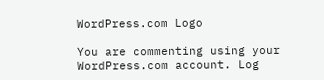WordPress.com Logo

You are commenting using your WordPress.com account. Log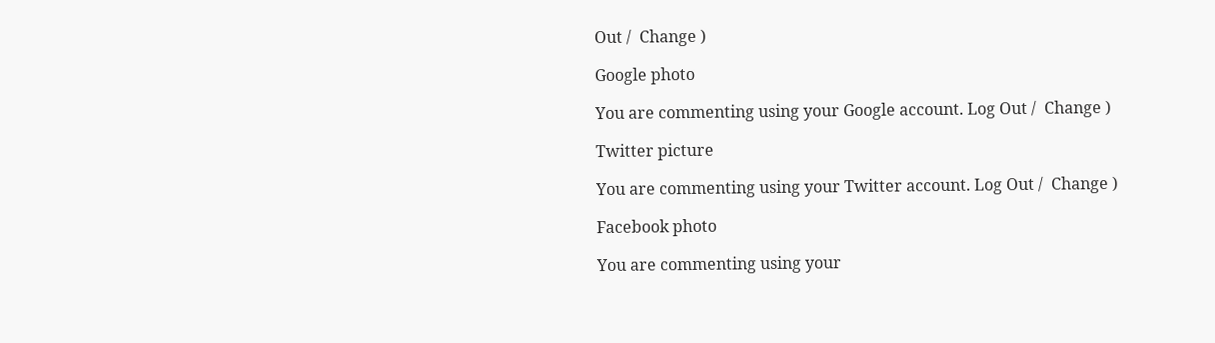Out /  Change )

Google photo

You are commenting using your Google account. Log Out /  Change )

Twitter picture

You are commenting using your Twitter account. Log Out /  Change )

Facebook photo

You are commenting using your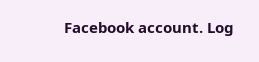Facebook account. Log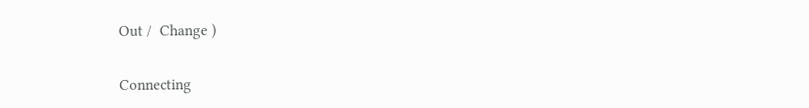Out /  Change )

Connecting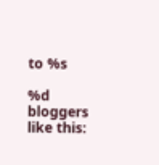to %s

%d bloggers like this: